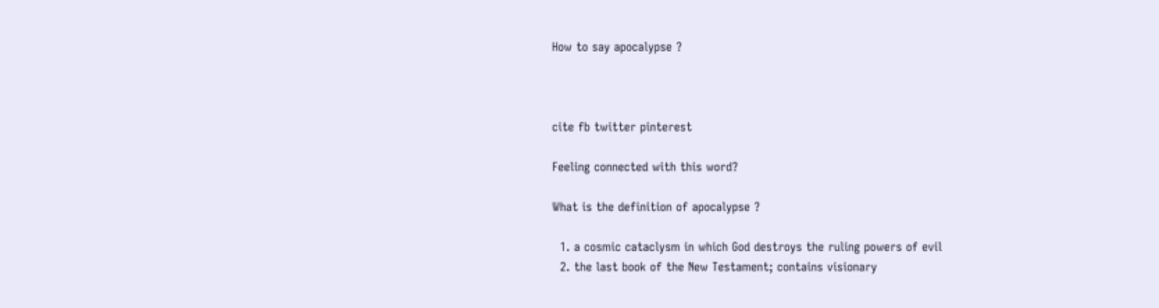How to say apocalypse ?



cite fb twitter pinterest

Feeling connected with this word?

What is the definition of apocalypse ?

  1. a cosmic cataclysm in which God destroys the ruling powers of evil
  2. the last book of the New Testament; contains visionary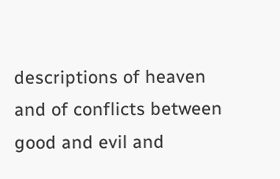descriptions of heaven and of conflicts between good and evil and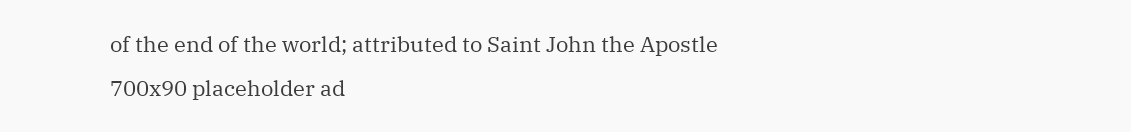of the end of the world; attributed to Saint John the Apostle
700x90 placeholder ad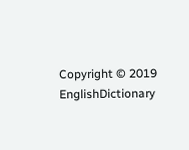Copyright © 2019 EnglishDictionary